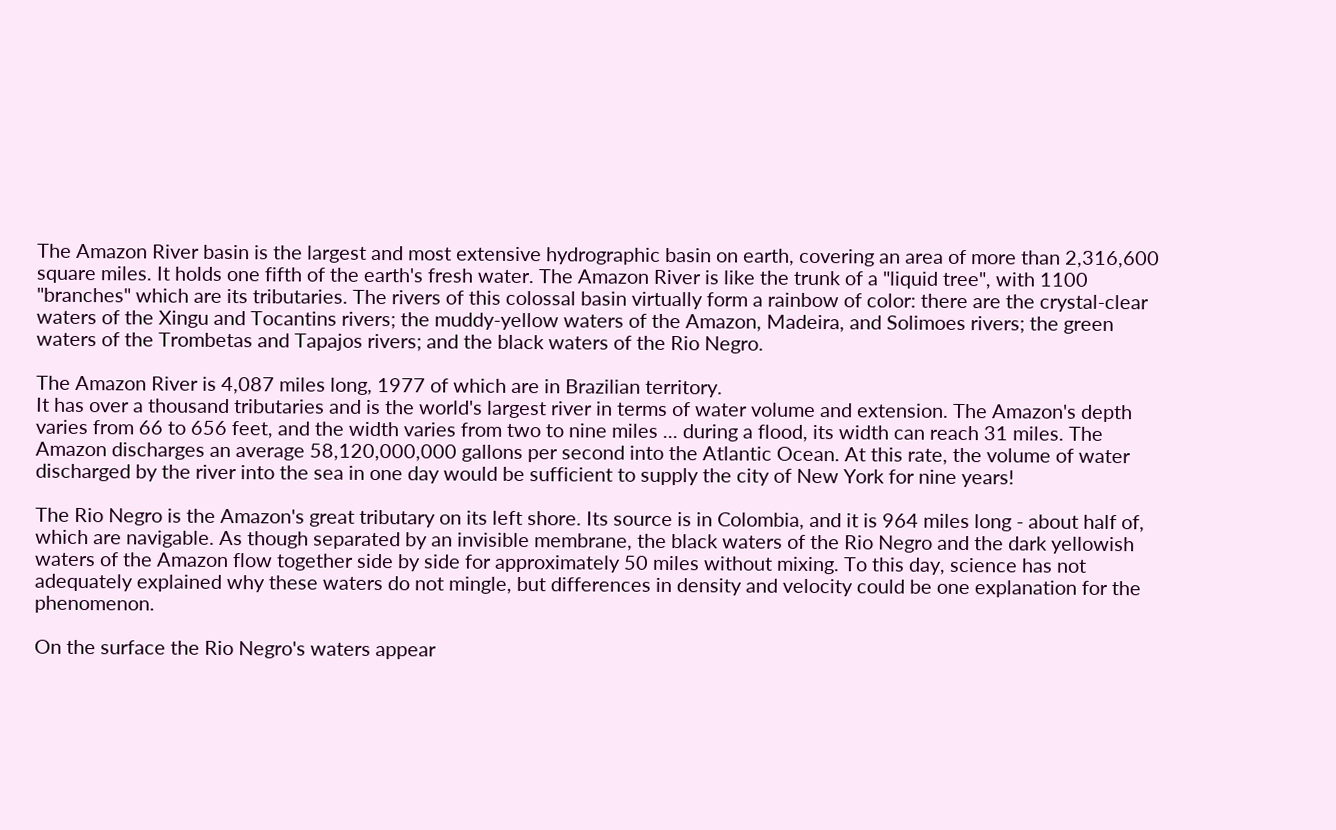The Amazon River basin is the largest and most extensive hydrographic basin on earth, covering an area of more than 2,316,600 square miles. It holds one fifth of the earth's fresh water. The Amazon River is like the trunk of a "liquid tree", with 1100 "branches" which are its tributaries. The rivers of this colossal basin virtually form a rainbow of color: there are the crystal-clear waters of the Xingu and Tocantins rivers; the muddy-yellow waters of the Amazon, Madeira, and Solimoes rivers; the green waters of the Trombetas and Tapajos rivers; and the black waters of the Rio Negro.

The Amazon River is 4,087 miles long, 1977 of which are in Brazilian territory.
It has over a thousand tributaries and is the world's largest river in terms of water volume and extension. The Amazon's depth varies from 66 to 656 feet, and the width varies from two to nine miles ... during a flood, its width can reach 31 miles. The Amazon discharges an average 58,120,000,000 gallons per second into the Atlantic Ocean. At this rate, the volume of water discharged by the river into the sea in one day would be sufficient to supply the city of New York for nine years!

The Rio Negro is the Amazon's great tributary on its left shore. Its source is in Colombia, and it is 964 miles long - about half of, which are navigable. As though separated by an invisible membrane, the black waters of the Rio Negro and the dark yellowish waters of the Amazon flow together side by side for approximately 50 miles without mixing. To this day, science has not adequately explained why these waters do not mingle, but differences in density and velocity could be one explanation for the phenomenon.

On the surface the Rio Negro's waters appear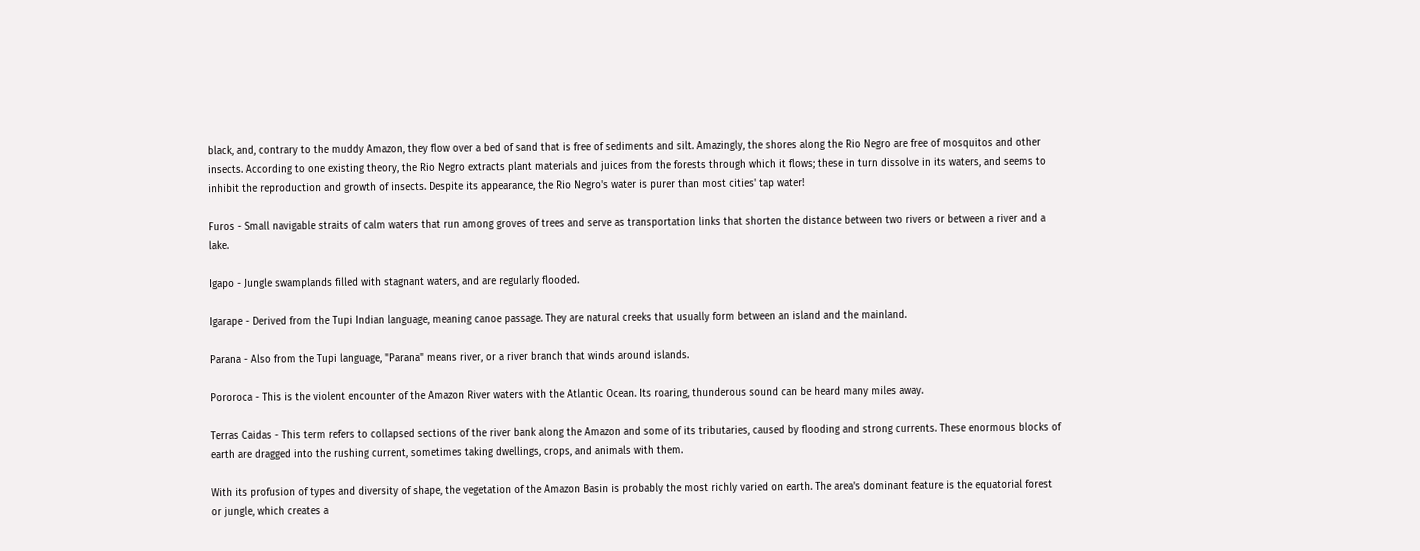black, and, contrary to the muddy Amazon, they flow over a bed of sand that is free of sediments and silt. Amazingly, the shores along the Rio Negro are free of mosquitos and other insects. According to one existing theory, the Rio Negro extracts plant materials and juices from the forests through which it flows; these in turn dissolve in its waters, and seems to inhibit the reproduction and growth of insects. Despite its appearance, the Rio Negro's water is purer than most cities' tap water!

Furos - Small navigable straits of calm waters that run among groves of trees and serve as transportation links that shorten the distance between two rivers or between a river and a lake.

Igapo - Jungle swamplands filled with stagnant waters, and are regularly flooded.

Igarape - Derived from the Tupi Indian language, meaning canoe passage. They are natural creeks that usually form between an island and the mainland.

Parana - Also from the Tupi language, "Parana" means river, or a river branch that winds around islands.

Pororoca - This is the violent encounter of the Amazon River waters with the Atlantic Ocean. Its roaring, thunderous sound can be heard many miles away.

Terras Caidas - This term refers to collapsed sections of the river bank along the Amazon and some of its tributaries, caused by flooding and strong currents. These enormous blocks of earth are dragged into the rushing current, sometimes taking dwellings, crops, and animals with them.

With its profusion of types and diversity of shape, the vegetation of the Amazon Basin is probably the most richly varied on earth. The area's dominant feature is the equatorial forest or jungle, which creates a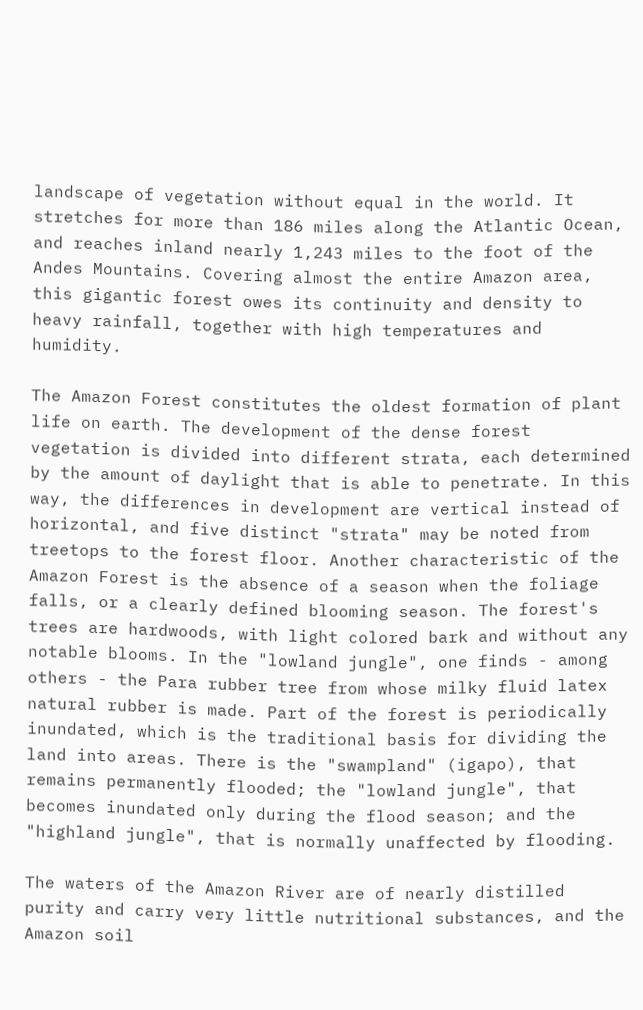landscape of vegetation without equal in the world. It stretches for more than 186 miles along the Atlantic Ocean, and reaches inland nearly 1,243 miles to the foot of the Andes Mountains. Covering almost the entire Amazon area, this gigantic forest owes its continuity and density to heavy rainfall, together with high temperatures and humidity.

The Amazon Forest constitutes the oldest formation of plant life on earth. The development of the dense forest vegetation is divided into different strata, each determined by the amount of daylight that is able to penetrate. In this way, the differences in development are vertical instead of horizontal, and five distinct "strata" may be noted from treetops to the forest floor. Another characteristic of the Amazon Forest is the absence of a season when the foliage falls, or a clearly defined blooming season. The forest's trees are hardwoods, with light colored bark and without any notable blooms. In the "lowland jungle", one finds - among others - the Para rubber tree from whose milky fluid latex natural rubber is made. Part of the forest is periodically inundated, which is the traditional basis for dividing the land into areas. There is the "swampland" (igapo), that remains permanently flooded; the "lowland jungle", that becomes inundated only during the flood season; and the "highland jungle", that is normally unaffected by flooding.

The waters of the Amazon River are of nearly distilled purity and carry very little nutritional substances, and the Amazon soil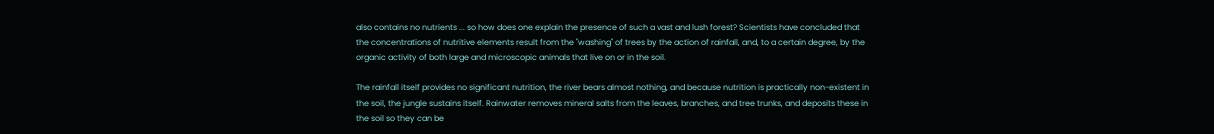also contains no nutrients ... so how does one explain the presence of such a vast and lush forest? Scientists have concluded that the concentrations of nutritive elements result from the "washing" of trees by the action of rainfall, and, to a certain degree, by the organic activity of both large and microscopic animals that live on or in the soil.

The rainfall itself provides no significant nutrition, the river bears almost nothing, and because nutrition is practically non-existent in the soil, the jungle sustains itself. Rainwater removes mineral salts from the leaves, branches, and tree trunks, and deposits these in the soil so they can be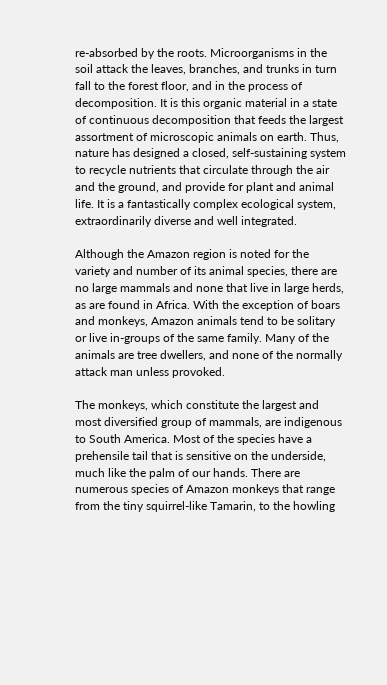re-absorbed by the roots. Microorganisms in the soil attack the leaves, branches, and trunks in turn fall to the forest floor, and in the process of decomposition. It is this organic material in a state of continuous decomposition that feeds the largest assortment of microscopic animals on earth. Thus, nature has designed a closed, self-sustaining system to recycle nutrients that circulate through the air and the ground, and provide for plant and animal life. It is a fantastically complex ecological system, extraordinarily diverse and well integrated.

Although the Amazon region is noted for the variety and number of its animal species, there are no large mammals and none that live in large herds, as are found in Africa. With the exception of boars and monkeys, Amazon animals tend to be solitary or live in-groups of the same family. Many of the animals are tree dwellers, and none of the normally attack man unless provoked.

The monkeys, which constitute the largest and most diversified group of mammals, are indigenous to South America. Most of the species have a prehensile tail that is sensitive on the underside, much like the palm of our hands. There are numerous species of Amazon monkeys that range from the tiny squirrel-like Tamarin, to the howling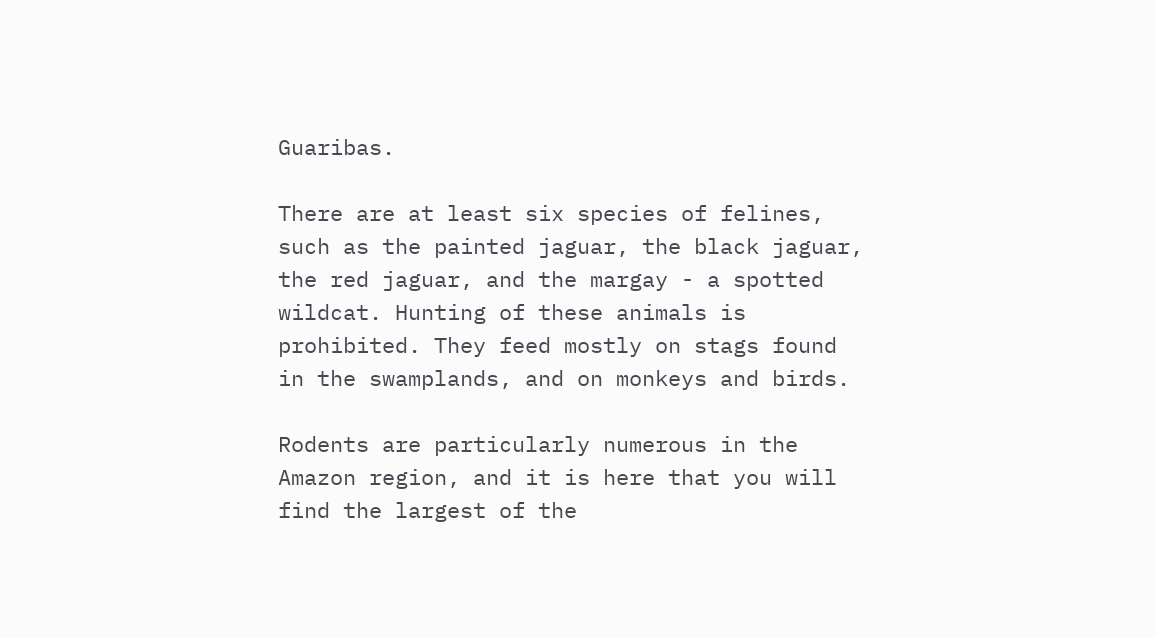Guaribas.

There are at least six species of felines, such as the painted jaguar, the black jaguar, the red jaguar, and the margay - a spotted wildcat. Hunting of these animals is prohibited. They feed mostly on stags found in the swamplands, and on monkeys and birds.

Rodents are particularly numerous in the Amazon region, and it is here that you will find the largest of the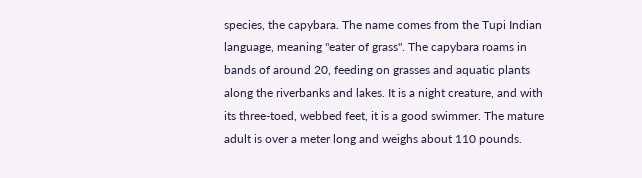species, the capybara. The name comes from the Tupi Indian language, meaning "eater of grass". The capybara roams in bands of around 20, feeding on grasses and aquatic plants along the riverbanks and lakes. It is a night creature, and with its three-toed, webbed feet, it is a good swimmer. The mature adult is over a meter long and weighs about 110 pounds.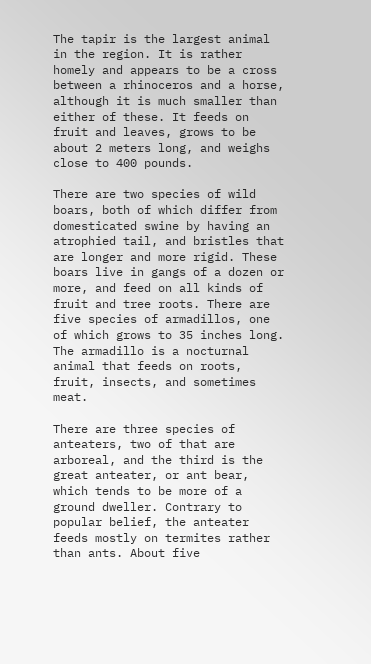The tapir is the largest animal in the region. It is rather homely and appears to be a cross between a rhinoceros and a horse, although it is much smaller than either of these. It feeds on fruit and leaves, grows to be about 2 meters long, and weighs close to 400 pounds.

There are two species of wild boars, both of which differ from domesticated swine by having an atrophied tail, and bristles that are longer and more rigid. These boars live in gangs of a dozen or more, and feed on all kinds of fruit and tree roots. There are five species of armadillos, one of which grows to 35 inches long. The armadillo is a nocturnal animal that feeds on roots, fruit, insects, and sometimes meat.

There are three species of anteaters, two of that are arboreal, and the third is the great anteater, or ant bear, which tends to be more of a ground dweller. Contrary to popular belief, the anteater feeds mostly on termites rather than ants. About five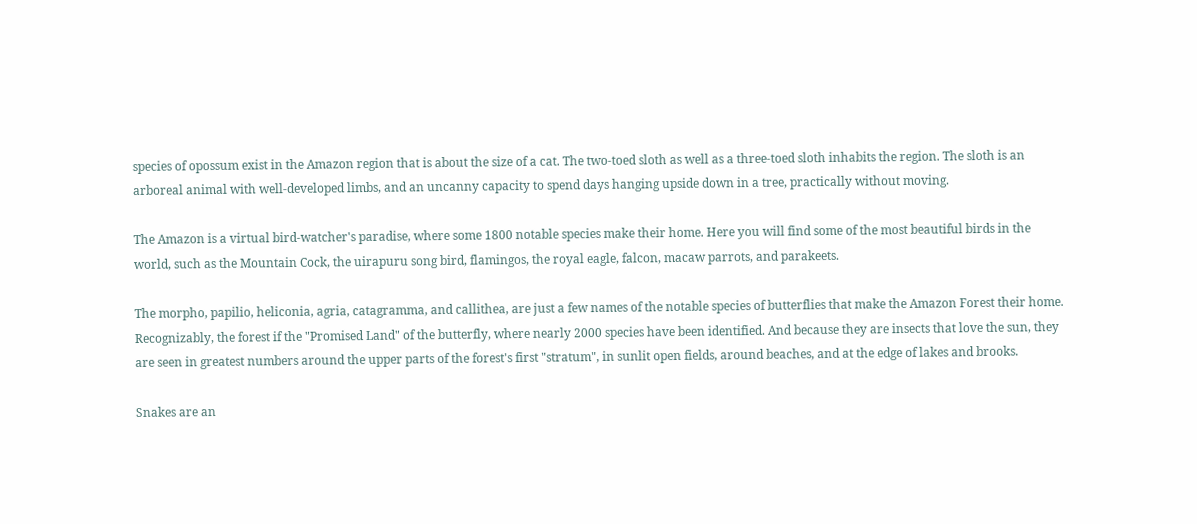species of opossum exist in the Amazon region that is about the size of a cat. The two-toed sloth as well as a three-toed sloth inhabits the region. The sloth is an arboreal animal with well-developed limbs, and an uncanny capacity to spend days hanging upside down in a tree, practically without moving.

The Amazon is a virtual bird-watcher's paradise, where some 1800 notable species make their home. Here you will find some of the most beautiful birds in the world, such as the Mountain Cock, the uirapuru song bird, flamingos, the royal eagle, falcon, macaw parrots, and parakeets.

The morpho, papilio, heliconia, agria, catagramma, and callithea, are just a few names of the notable species of butterflies that make the Amazon Forest their home. Recognizably, the forest if the "Promised Land" of the butterfly, where nearly 2000 species have been identified. And because they are insects that love the sun, they are seen in greatest numbers around the upper parts of the forest's first "stratum", in sunlit open fields, around beaches, and at the edge of lakes and brooks.

Snakes are an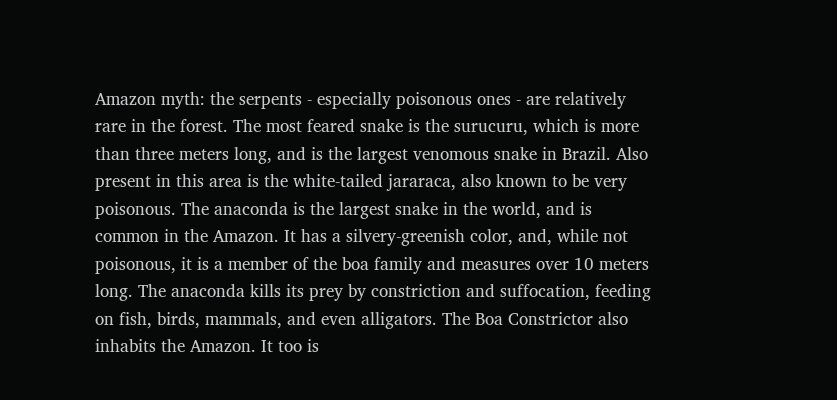Amazon myth: the serpents - especially poisonous ones - are relatively rare in the forest. The most feared snake is the surucuru, which is more than three meters long, and is the largest venomous snake in Brazil. Also present in this area is the white-tailed jararaca, also known to be very poisonous. The anaconda is the largest snake in the world, and is common in the Amazon. It has a silvery-greenish color, and, while not poisonous, it is a member of the boa family and measures over 10 meters long. The anaconda kills its prey by constriction and suffocation, feeding on fish, birds, mammals, and even alligators. The Boa Constrictor also inhabits the Amazon. It too is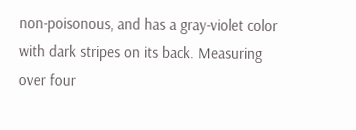non-poisonous, and has a gray-violet color with dark stripes on its back. Measuring over four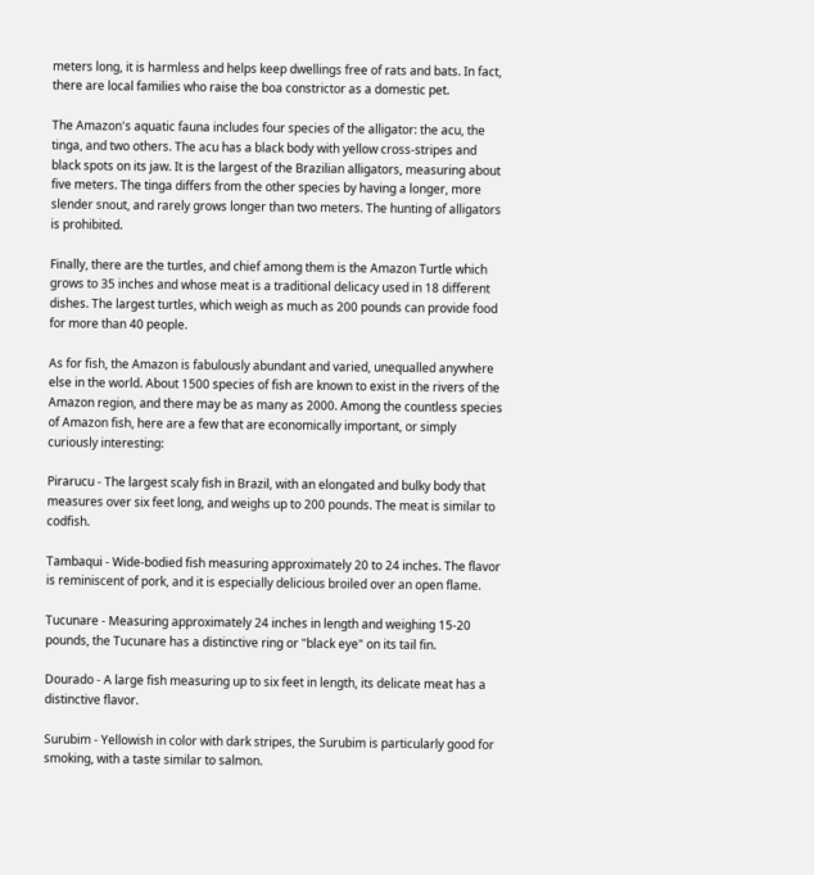meters long, it is harmless and helps keep dwellings free of rats and bats. In fact, there are local families who raise the boa constrictor as a domestic pet.

The Amazon's aquatic fauna includes four species of the alligator: the acu, the tinga, and two others. The acu has a black body with yellow cross-stripes and black spots on its jaw. It is the largest of the Brazilian alligators, measuring about five meters. The tinga differs from the other species by having a longer, more slender snout, and rarely grows longer than two meters. The hunting of alligators is prohibited.

Finally, there are the turtles, and chief among them is the Amazon Turtle which grows to 35 inches and whose meat is a traditional delicacy used in 18 different dishes. The largest turtles, which weigh as much as 200 pounds can provide food for more than 40 people.

As for fish, the Amazon is fabulously abundant and varied, unequalled anywhere else in the world. About 1500 species of fish are known to exist in the rivers of the Amazon region, and there may be as many as 2000. Among the countless species of Amazon fish, here are a few that are economically important, or simply curiously interesting:

Pirarucu - The largest scaly fish in Brazil, with an elongated and bulky body that measures over six feet long, and weighs up to 200 pounds. The meat is similar to codfish.

Tambaqui - Wide-bodied fish measuring approximately 20 to 24 inches. The flavor is reminiscent of pork, and it is especially delicious broiled over an open flame.

Tucunare - Measuring approximately 24 inches in length and weighing 15-20 pounds, the Tucunare has a distinctive ring or "black eye" on its tail fin.

Dourado - A large fish measuring up to six feet in length, its delicate meat has a distinctive flavor.

Surubim - Yellowish in color with dark stripes, the Surubim is particularly good for smoking, with a taste similar to salmon.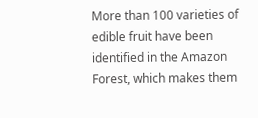More than 100 varieties of edible fruit have been identified in the Amazon Forest, which makes them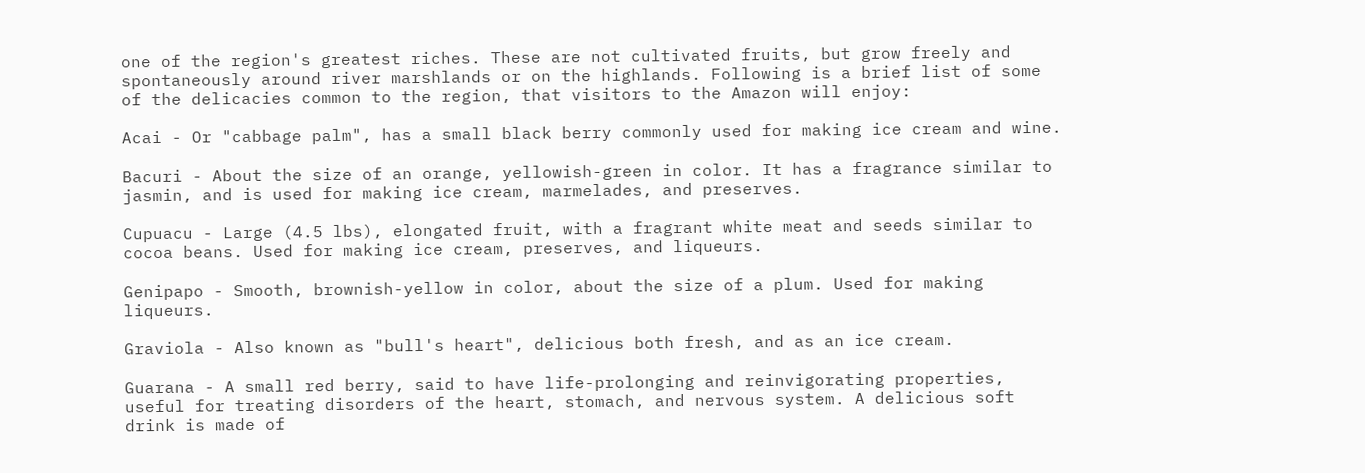one of the region's greatest riches. These are not cultivated fruits, but grow freely and spontaneously around river marshlands or on the highlands. Following is a brief list of some of the delicacies common to the region, that visitors to the Amazon will enjoy:

Acai - Or "cabbage palm", has a small black berry commonly used for making ice cream and wine.

Bacuri - About the size of an orange, yellowish-green in color. It has a fragrance similar to jasmin, and is used for making ice cream, marmelades, and preserves.

Cupuacu - Large (4.5 lbs), elongated fruit, with a fragrant white meat and seeds similar to cocoa beans. Used for making ice cream, preserves, and liqueurs.

Genipapo - Smooth, brownish-yellow in color, about the size of a plum. Used for making liqueurs.

Graviola - Also known as "bull's heart", delicious both fresh, and as an ice cream.

Guarana - A small red berry, said to have life-prolonging and reinvigorating properties, useful for treating disorders of the heart, stomach, and nervous system. A delicious soft drink is made of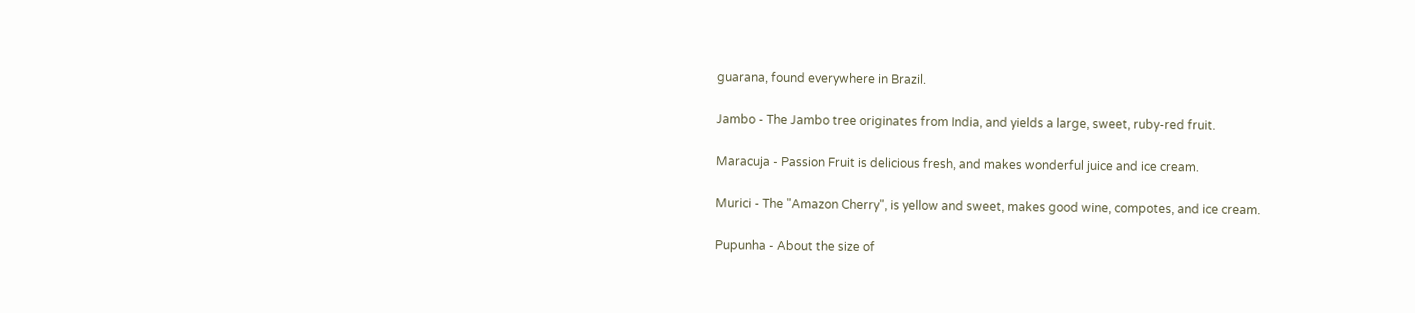guarana, found everywhere in Brazil.

Jambo - The Jambo tree originates from India, and yields a large, sweet, ruby-red fruit.

Maracuja - Passion Fruit is delicious fresh, and makes wonderful juice and ice cream.

Murici - The "Amazon Cherry", is yellow and sweet, makes good wine, compotes, and ice cream.

Pupunha - About the size of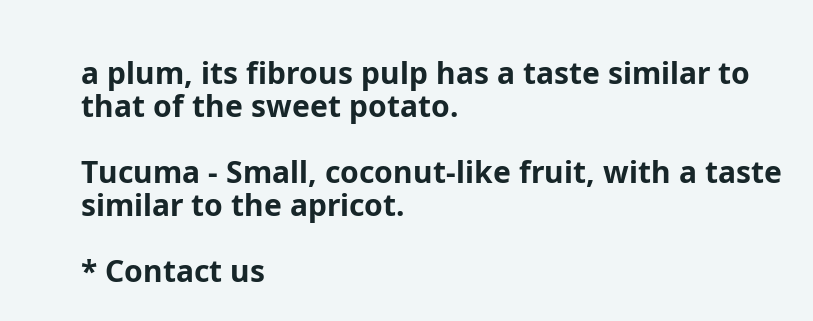a plum, its fibrous pulp has a taste similar to that of the sweet potato.

Tucuma - Small, coconut-like fruit, with a taste similar to the apricot.

* Contact us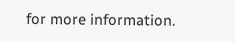for more information.